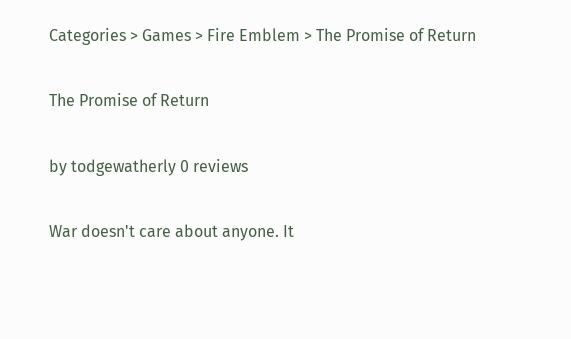Categories > Games > Fire Emblem > The Promise of Return

The Promise of Return

by todgewatherly 0 reviews

War doesn't care about anyone. It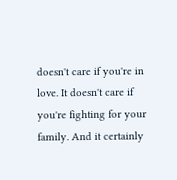doesn't care if you're in love. It doesn't care if you're fighting for your family. And it certainly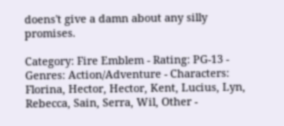doens't give a damn about any silly promises.

Category: Fire Emblem - Rating: PG-13 - Genres: Action/Adventure - Characters: Florina, Hector, Hector, Kent, Lucius, Lyn, Rebecca, Sain, Serra, Wil, Other -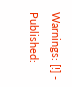Warnings: [!] - Published: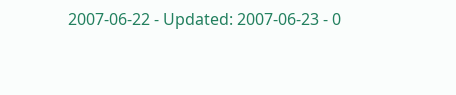2007-06-22 - Updated: 2007-06-23 - 0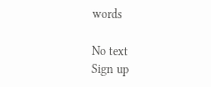words

No text
Sign up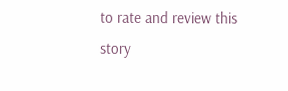to rate and review this story